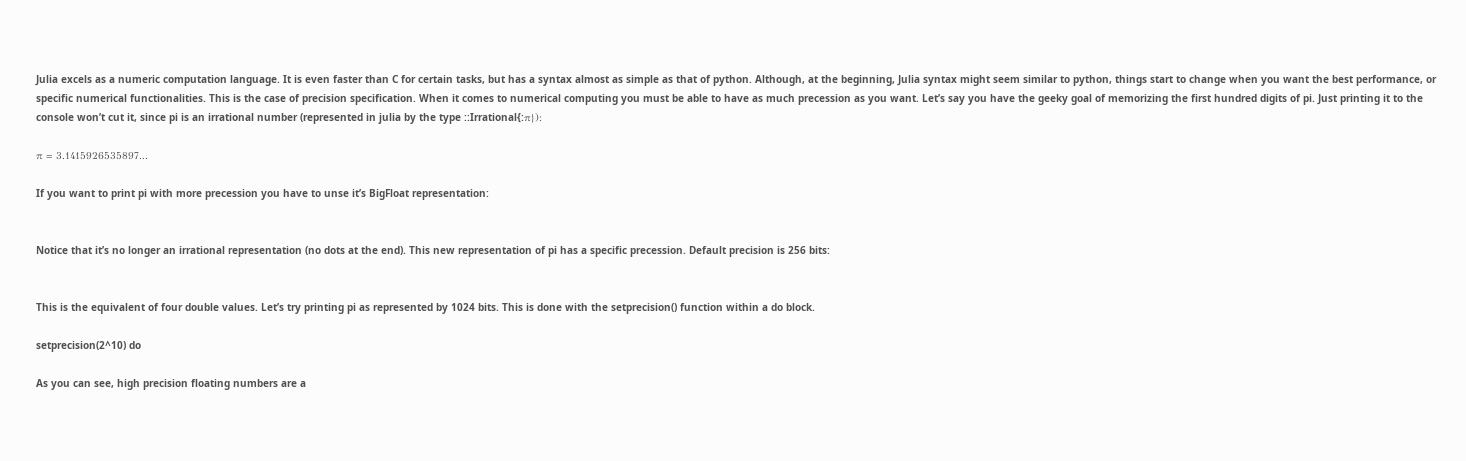Julia excels as a numeric computation language. It is even faster than C for certain tasks, but has a syntax almost as simple as that of python. Although, at the beginning, Julia syntax might seem similar to python, things start to change when you want the best performance, or specific numerical functionalities. This is the case of precision specification. When it comes to numerical computing you must be able to have as much precession as you want. Let’s say you have the geeky goal of memorizing the first hundred digits of pi. Just printing it to the console won’t cut it, since pi is an irrational number (represented in julia by the type ::Irrational{:π}):

π = 3.1415926535897...

If you want to print pi with more precession you have to unse it’s BigFloat representation:


Notice that it’s no longer an irrational representation (no dots at the end). This new representation of pi has a specific precession. Default precision is 256 bits:


This is the equivalent of four double values. Let’s try printing pi as represented by 1024 bits. This is done with the setprecision() function within a do block.

setprecision(2^10) do

As you can see, high precision floating numbers are a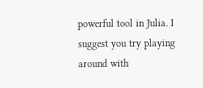powerful tool in Julia. I suggest you try playing around with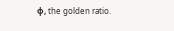φ, the golden ratio.